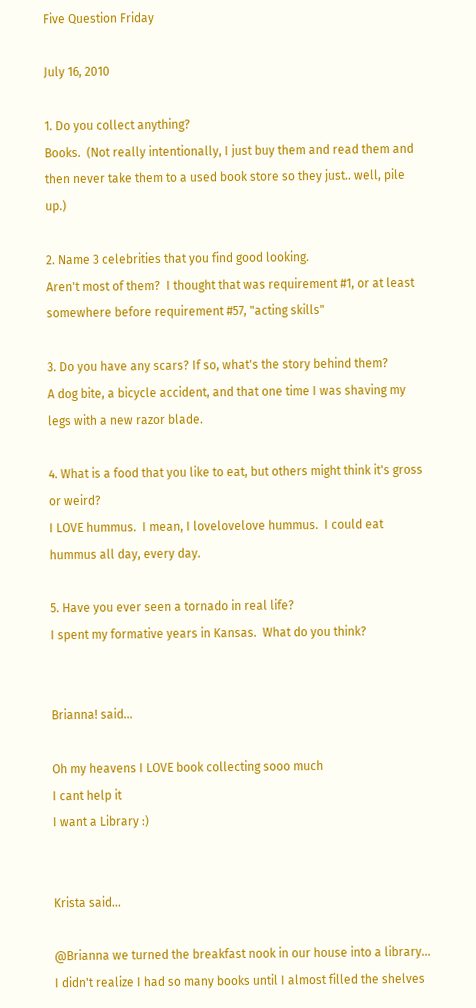Five Question Friday

July 16, 2010

1. Do you collect anything?
Books.  (Not really intentionally, I just buy them and read them and then never take them to a used book store so they just.. well, pile up.)

2. Name 3 celebrities that you find good looking.
Aren't most of them?  I thought that was requirement #1, or at least somewhere before requirement #57, "acting skills"

3. Do you have any scars? If so, what's the story behind them?
A dog bite, a bicycle accident, and that one time I was shaving my legs with a new razor blade.

4. What is a food that you like to eat, but others might think it's gross or weird?
I LOVE hummus.  I mean, I lovelovelove hummus.  I could eat hummus all day, every day.

5. Have you ever seen a tornado in real life?
I spent my formative years in Kansas.  What do you think?


Brianna! said...

Oh my heavens I LOVE book collecting sooo much
I cant help it
I want a Library :)


Krista said...

@Brianna we turned the breakfast nook in our house into a library... I didn't realize I had so many books until I almost filled the shelves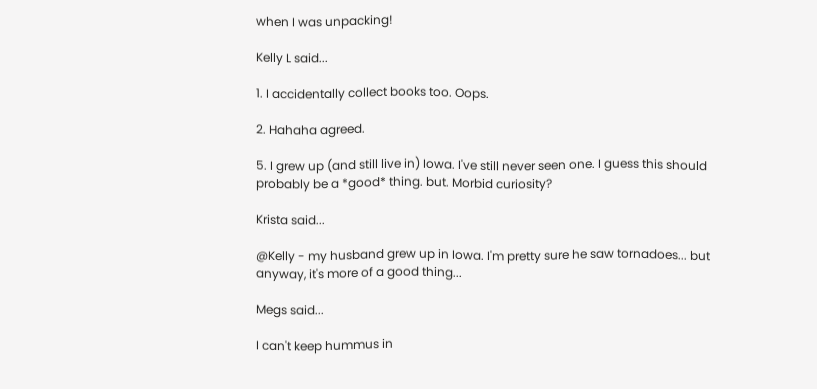when I was unpacking!

Kelly L said...

1. I accidentally collect books too. Oops.

2. Hahaha agreed.

5. I grew up (and still live in) Iowa. I've still never seen one. I guess this should probably be a *good* thing. but. Morbid curiosity?

Krista said...

@Kelly - my husband grew up in Iowa. I'm pretty sure he saw tornadoes... but anyway, it's more of a good thing...

Megs said...

I can't keep hummus in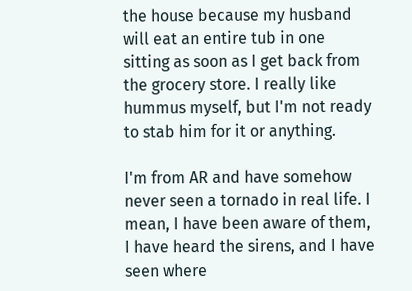the house because my husband will eat an entire tub in one sitting as soon as I get back from the grocery store. I really like hummus myself, but I'm not ready to stab him for it or anything.

I'm from AR and have somehow never seen a tornado in real life. I mean, I have been aware of them, I have heard the sirens, and I have seen where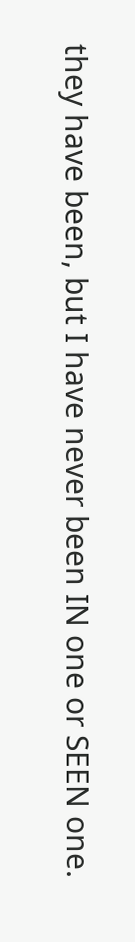they have been, but I have never been IN one or SEEN one.